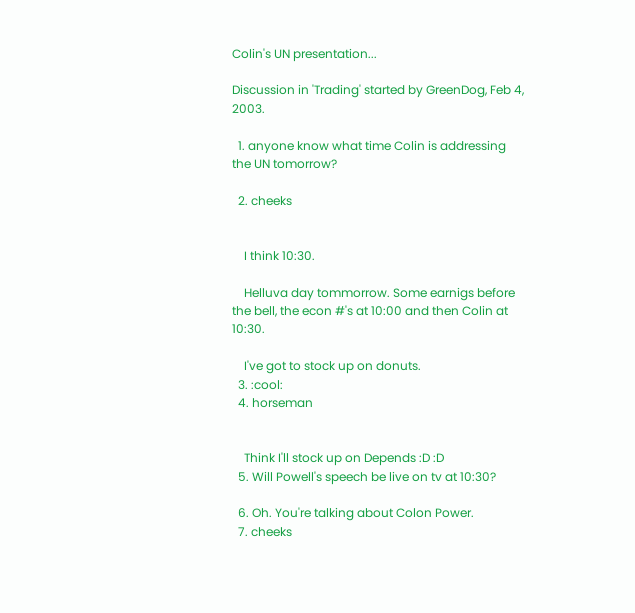Colin's UN presentation...

Discussion in 'Trading' started by GreenDog, Feb 4, 2003.

  1. anyone know what time Colin is addressing the UN tomorrow?

  2. cheeks


    I think 10:30.

    Helluva day tommorrow. Some earnigs before the bell, the econ #'s at 10:00 and then Colin at 10:30.

    I've got to stock up on donuts.
  3. :cool:
  4. horseman


    Think I'll stock up on Depends :D :D
  5. Will Powell's speech be live on tv at 10:30?

  6. Oh. You're talking about Colon Power.
  7. cheeks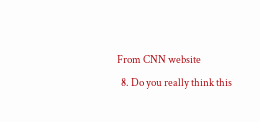From CNN website
  8. Do you really think this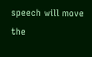speech will move the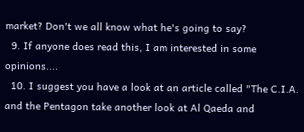market? Don't we all know what he's going to say?
  9. If anyone does read this, I am interested in some opinions....
  10. I suggest you have a look at an article called "The C.I.A. and the Pentagon take another look at Al Qaeda and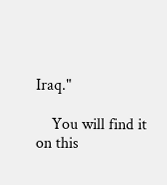Iraq."

    You will find it on this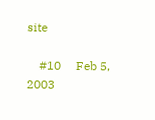site

    #10     Feb 5, 2003